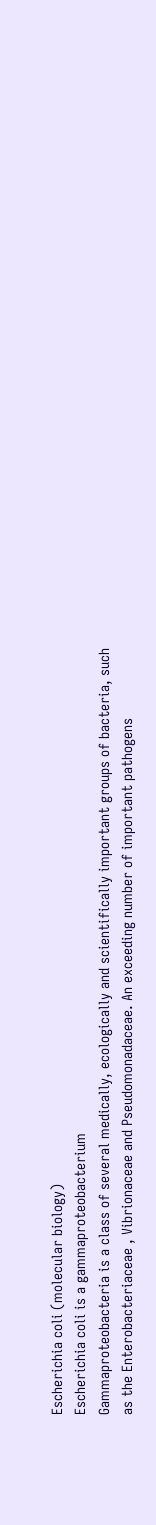Escherichia coli (molecular biology)
Escherichia coli is a gammaproteobacterium
Gammaproteobacteria is a class of several medically, ecologically and scientifically important groups of bacteria, such as the Enterobacteriaceae , Vibrionaceae and Pseudomonadaceae. An exceeding number of important pathogens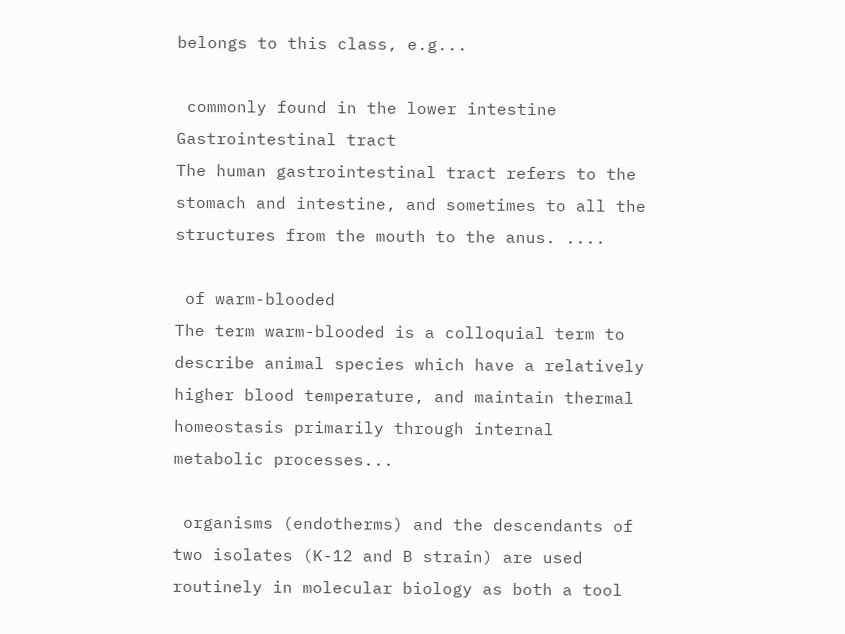belongs to this class, e.g...

 commonly found in the lower intestine
Gastrointestinal tract
The human gastrointestinal tract refers to the stomach and intestine, and sometimes to all the structures from the mouth to the anus. ....

 of warm-blooded
The term warm-blooded is a colloquial term to describe animal species which have a relatively higher blood temperature, and maintain thermal homeostasis primarily through internal metabolic processes...

 organisms (endotherms) and the descendants of two isolates (K-12 and B strain) are used routinely in molecular biology as both a tool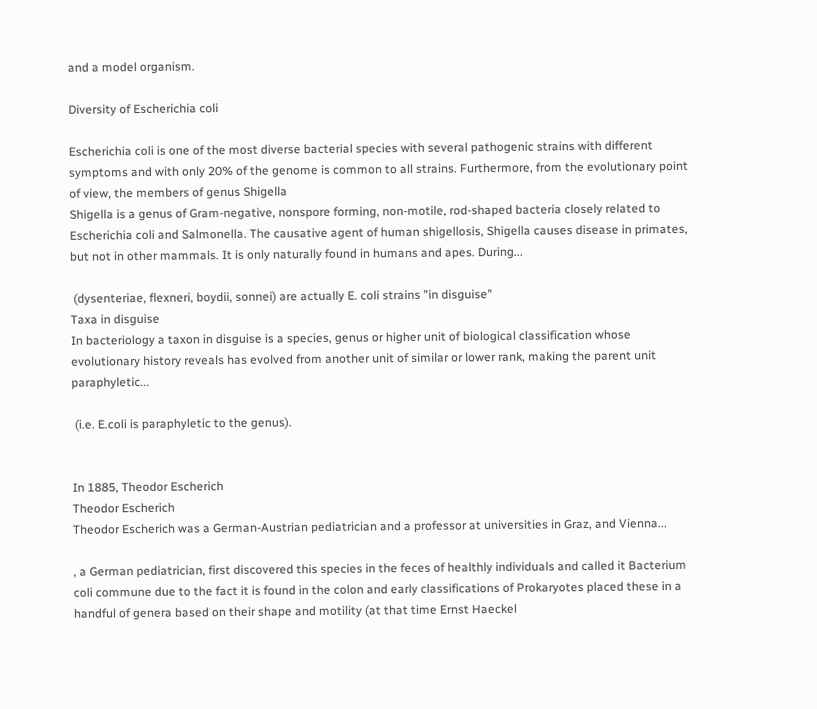and a model organism.

Diversity of Escherichia coli

Escherichia coli is one of the most diverse bacterial species with several pathogenic strains with different symptoms and with only 20% of the genome is common to all strains. Furthermore, from the evolutionary point of view, the members of genus Shigella
Shigella is a genus of Gram-negative, nonspore forming, non-motile, rod-shaped bacteria closely related to Escherichia coli and Salmonella. The causative agent of human shigellosis, Shigella causes disease in primates, but not in other mammals. It is only naturally found in humans and apes. During...

 (dysenteriae, flexneri, boydii, sonnei) are actually E. coli strains "in disguise"
Taxa in disguise
In bacteriology a taxon in disguise is a species, genus or higher unit of biological classification whose evolutionary history reveals has evolved from another unit of similar or lower rank, making the parent unit paraphyletic...

 (i.e. E.coli is paraphyletic to the genus).


In 1885, Theodor Escherich
Theodor Escherich
Theodor Escherich was a German-Austrian pediatrician and a professor at universities in Graz, and Vienna...

, a German pediatrician, first discovered this species in the feces of healthly individuals and called it Bacterium coli commune due to the fact it is found in the colon and early classifications of Prokaryotes placed these in a handful of genera based on their shape and motility (at that time Ernst Haeckel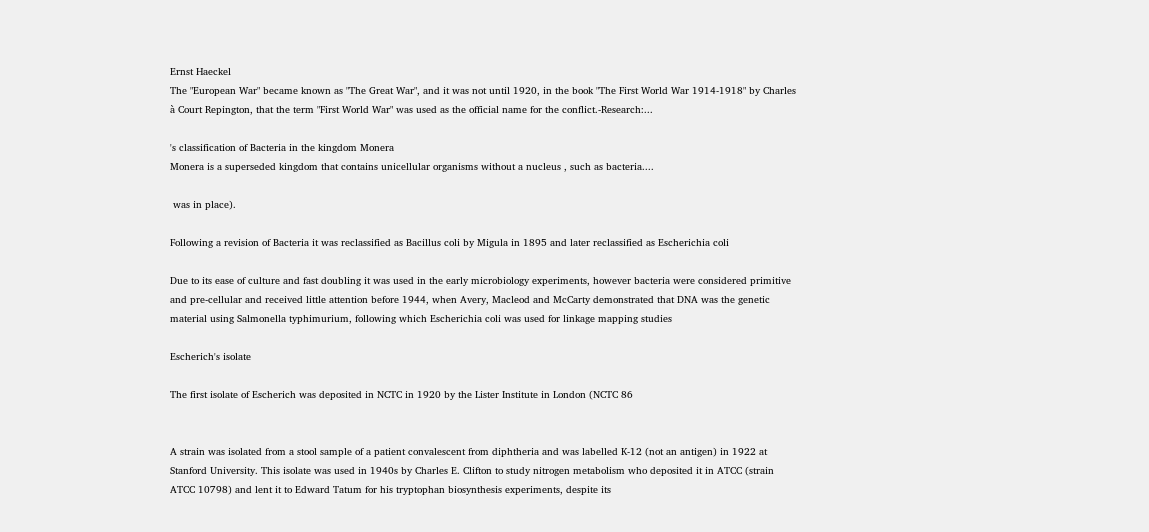Ernst Haeckel
The "European War" became known as "The Great War", and it was not until 1920, in the book "The First World War 1914-1918" by Charles à Court Repington, that the term "First World War" was used as the official name for the conflict.-Research:...

's classification of Bacteria in the kingdom Monera
Monera is a superseded kingdom that contains unicellular organisms without a nucleus , such as bacteria....

 was in place).

Following a revision of Bacteria it was reclassified as Bacillus coli by Migula in 1895 and later reclassified as Escherichia coli

Due to its ease of culture and fast doubling it was used in the early microbiology experiments, however bacteria were considered primitive and pre-cellular and received little attention before 1944, when Avery, Macleod and McCarty demonstrated that DNA was the genetic material using Salmonella typhimurium, following which Escherichia coli was used for linkage mapping studies

Escherich's isolate

The first isolate of Escherich was deposited in NCTC in 1920 by the Lister Institute in London (NCTC 86


A strain was isolated from a stool sample of a patient convalescent from diphtheria and was labelled K-12 (not an antigen) in 1922 at Stanford University. This isolate was used in 1940s by Charles E. Clifton to study nitrogen metabolism who deposited it in ATCC (strain ATCC 10798) and lent it to Edward Tatum for his tryptophan biosynthesis experiments, despite its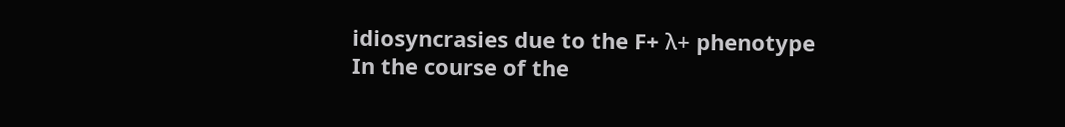idiosyncrasies due to the F+ λ+ phenotype
In the course of the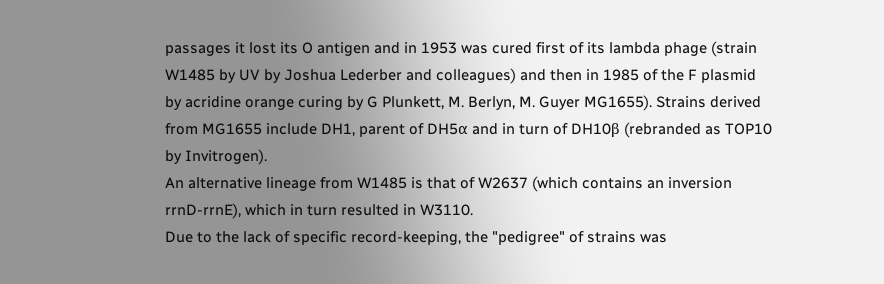passages it lost its O antigen and in 1953 was cured first of its lambda phage (strain W1485 by UV by Joshua Lederber and colleagues) and then in 1985 of the F plasmid by acridine orange curing by G Plunkett, M. Berlyn, M. Guyer MG1655). Strains derived from MG1655 include DH1, parent of DH5α and in turn of DH10β (rebranded as TOP10 by Invitrogen).
An alternative lineage from W1485 is that of W2637 (which contains an inversion rrnD-rrnE), which in turn resulted in W3110.
Due to the lack of specific record-keeping, the "pedigree" of strains was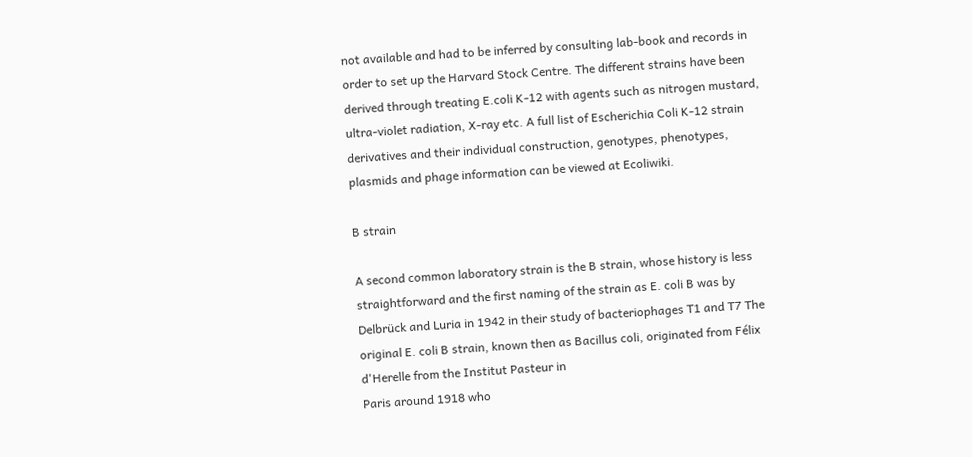not available and had to be inferred by consulting lab-book and records in order to set up the Harvard Stock Centre. The different strains have been derived through treating E.coli K-12 with agents such as nitrogen mustard, ultra-violet radiation, X-ray etc. A full list of Escherichia Coli K-12 strain derivatives and their individual construction, genotypes, phenotypes, plasmids and phage information can be viewed at Ecoliwiki.

B strain

A second common laboratory strain is the B strain, whose history is less straightforward and the first naming of the strain as E. coli B was by Delbrück and Luria in 1942 in their study of bacteriophages T1 and T7 The original E. coli B strain, known then as Bacillus coli, originated from Félix d'Herelle from the Institut Pasteur in
Paris around 1918 who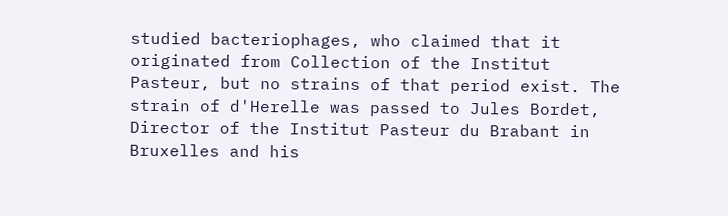studied bacteriophages, who claimed that it originated from Collection of the Institut Pasteur, but no strains of that period exist. The strain of d'Herelle was passed to Jules Bordet, Director of the Institut Pasteur du Brabant in Bruxelles and his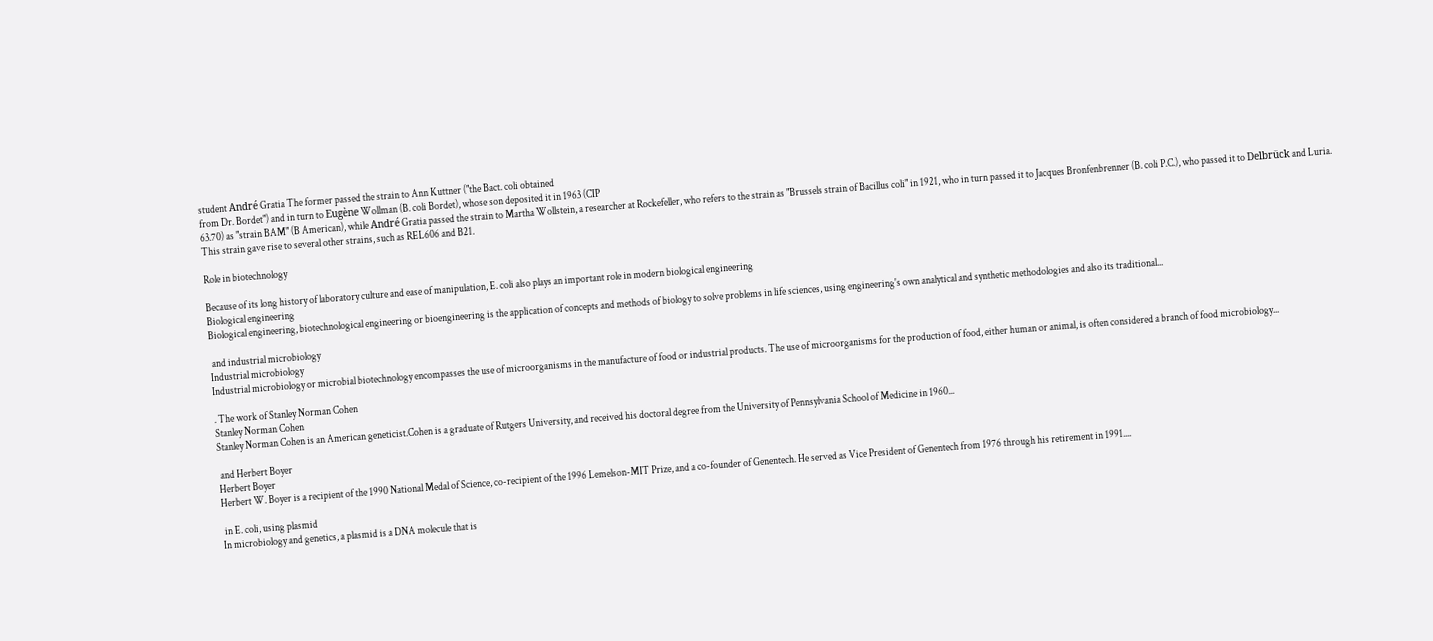student André Gratia The former passed the strain to Ann Kuttner ("the Bact. coli obtained
from Dr. Bordet") and in turn to Eugène Wollman (B. coli Bordet), whose son deposited it in 1963 (CIP
63.70) as "strain BAM" (B American), while André Gratia passed the strain to Martha Wollstein, a researcher at Rockefeller, who refers to the strain as "Brussels strain of Bacillus coli" in 1921, who in turn passed it to Jacques Bronfenbrenner (B. coli P.C.), who passed it to Delbrück and Luria.
This strain gave rise to several other strains, such as REL606 and B21.

Role in biotechnology

Because of its long history of laboratory culture and ease of manipulation, E. coli also plays an important role in modern biological engineering
Biological engineering
Biological engineering, biotechnological engineering or bioengineering is the application of concepts and methods of biology to solve problems in life sciences, using engineering's own analytical and synthetic methodologies and also its traditional...

 and industrial microbiology
Industrial microbiology
Industrial microbiology or microbial biotechnology encompasses the use of microorganisms in the manufacture of food or industrial products. The use of microorganisms for the production of food, either human or animal, is often considered a branch of food microbiology...

. The work of Stanley Norman Cohen
Stanley Norman Cohen
Stanley Norman Cohen is an American geneticist.Cohen is a graduate of Rutgers University, and received his doctoral degree from the University of Pennsylvania School of Medicine in 1960...

 and Herbert Boyer
Herbert Boyer
Herbert W. Boyer is a recipient of the 1990 National Medal of Science, co-recipient of the 1996 Lemelson-MIT Prize, and a co-founder of Genentech. He served as Vice President of Genentech from 1976 through his retirement in 1991....

 in E. coli, using plasmid
In microbiology and genetics, a plasmid is a DNA molecule that is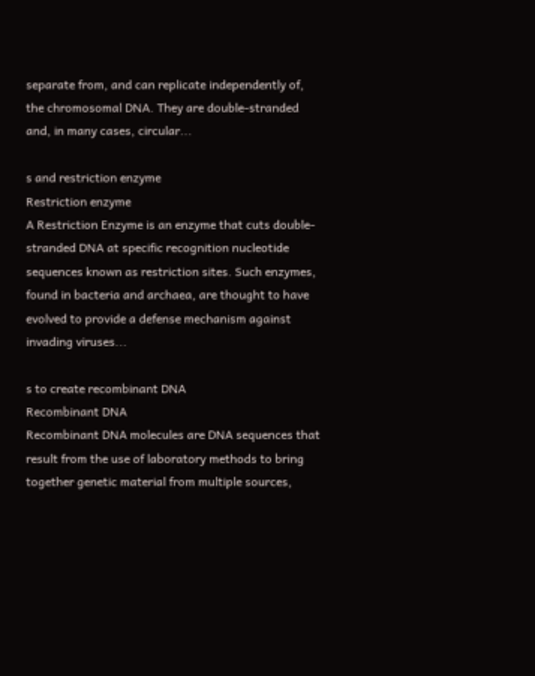separate from, and can replicate independently of, the chromosomal DNA. They are double-stranded and, in many cases, circular...

s and restriction enzyme
Restriction enzyme
A Restriction Enzyme is an enzyme that cuts double-stranded DNA at specific recognition nucleotide sequences known as restriction sites. Such enzymes, found in bacteria and archaea, are thought to have evolved to provide a defense mechanism against invading viruses...

s to create recombinant DNA
Recombinant DNA
Recombinant DNA molecules are DNA sequences that result from the use of laboratory methods to bring together genetic material from multiple sources,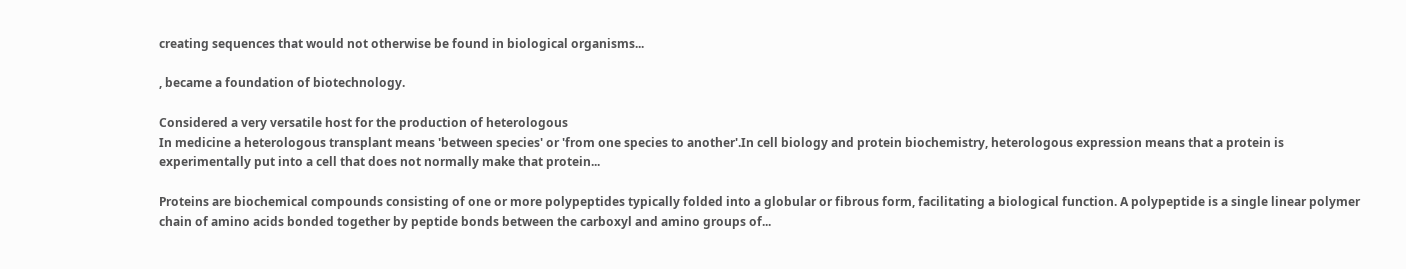creating sequences that would not otherwise be found in biological organisms...

, became a foundation of biotechnology.

Considered a very versatile host for the production of heterologous
In medicine a heterologous transplant means 'between species' or 'from one species to another'.In cell biology and protein biochemistry, heterologous expression means that a protein is experimentally put into a cell that does not normally make that protein...

Proteins are biochemical compounds consisting of one or more polypeptides typically folded into a globular or fibrous form, facilitating a biological function. A polypeptide is a single linear polymer chain of amino acids bonded together by peptide bonds between the carboxyl and amino groups of...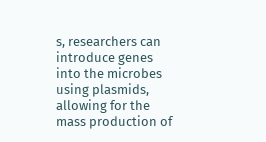s, researchers can introduce genes into the microbes using plasmids, allowing for the mass production of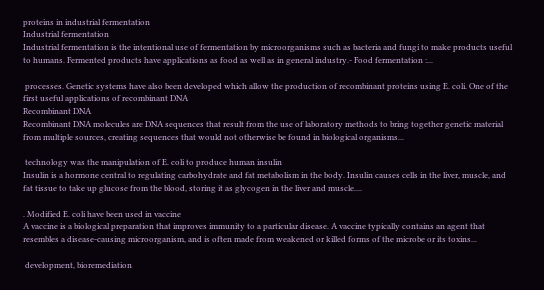proteins in industrial fermentation
Industrial fermentation
Industrial fermentation is the intentional use of fermentation by microorganisms such as bacteria and fungi to make products useful to humans. Fermented products have applications as food as well as in general industry.- Food fermentation :...

 processes. Genetic systems have also been developed which allow the production of recombinant proteins using E. coli. One of the first useful applications of recombinant DNA
Recombinant DNA
Recombinant DNA molecules are DNA sequences that result from the use of laboratory methods to bring together genetic material from multiple sources, creating sequences that would not otherwise be found in biological organisms...

 technology was the manipulation of E. coli to produce human insulin
Insulin is a hormone central to regulating carbohydrate and fat metabolism in the body. Insulin causes cells in the liver, muscle, and fat tissue to take up glucose from the blood, storing it as glycogen in the liver and muscle....

. Modified E. coli have been used in vaccine
A vaccine is a biological preparation that improves immunity to a particular disease. A vaccine typically contains an agent that resembles a disease-causing microorganism, and is often made from weakened or killed forms of the microbe or its toxins...

 development, bioremediation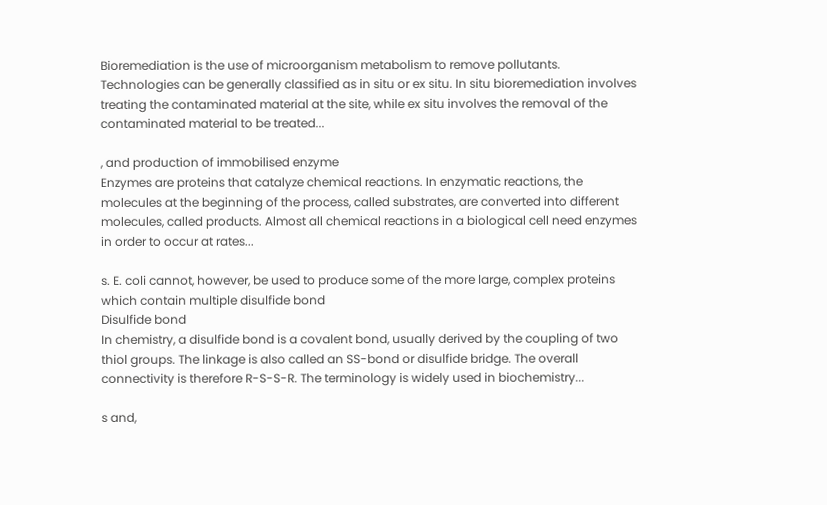Bioremediation is the use of microorganism metabolism to remove pollutants. Technologies can be generally classified as in situ or ex situ. In situ bioremediation involves treating the contaminated material at the site, while ex situ involves the removal of the contaminated material to be treated...

, and production of immobilised enzyme
Enzymes are proteins that catalyze chemical reactions. In enzymatic reactions, the molecules at the beginning of the process, called substrates, are converted into different molecules, called products. Almost all chemical reactions in a biological cell need enzymes in order to occur at rates...

s. E. coli cannot, however, be used to produce some of the more large, complex proteins which contain multiple disulfide bond
Disulfide bond
In chemistry, a disulfide bond is a covalent bond, usually derived by the coupling of two thiol groups. The linkage is also called an SS-bond or disulfide bridge. The overall connectivity is therefore R-S-S-R. The terminology is widely used in biochemistry...

s and,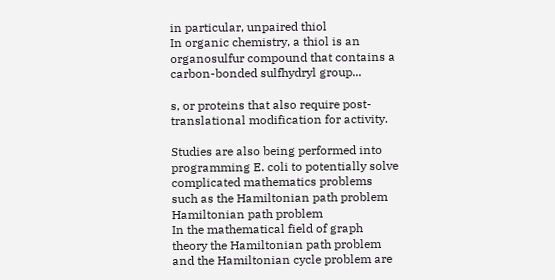in particular, unpaired thiol
In organic chemistry, a thiol is an organosulfur compound that contains a carbon-bonded sulfhydryl group...

s, or proteins that also require post-translational modification for activity.

Studies are also being performed into programming E. coli to potentially solve complicated mathematics problems such as the Hamiltonian path problem
Hamiltonian path problem
In the mathematical field of graph theory the Hamiltonian path problem and the Hamiltonian cycle problem are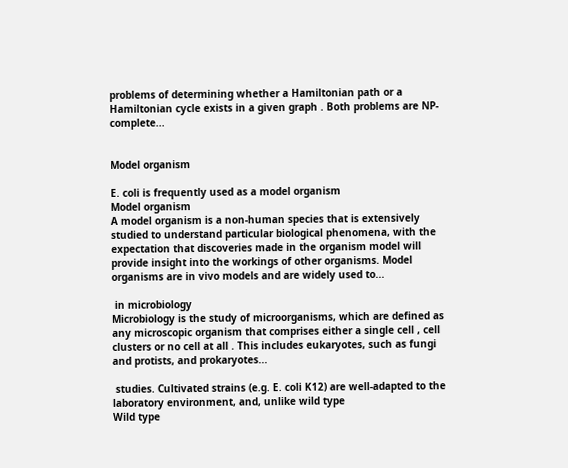problems of determining whether a Hamiltonian path or a Hamiltonian cycle exists in a given graph . Both problems are NP-complete...


Model organism

E. coli is frequently used as a model organism
Model organism
A model organism is a non-human species that is extensively studied to understand particular biological phenomena, with the expectation that discoveries made in the organism model will provide insight into the workings of other organisms. Model organisms are in vivo models and are widely used to...

 in microbiology
Microbiology is the study of microorganisms, which are defined as any microscopic organism that comprises either a single cell , cell clusters or no cell at all . This includes eukaryotes, such as fungi and protists, and prokaryotes...

 studies. Cultivated strains (e.g. E. coli K12) are well-adapted to the laboratory environment, and, unlike wild type
Wild type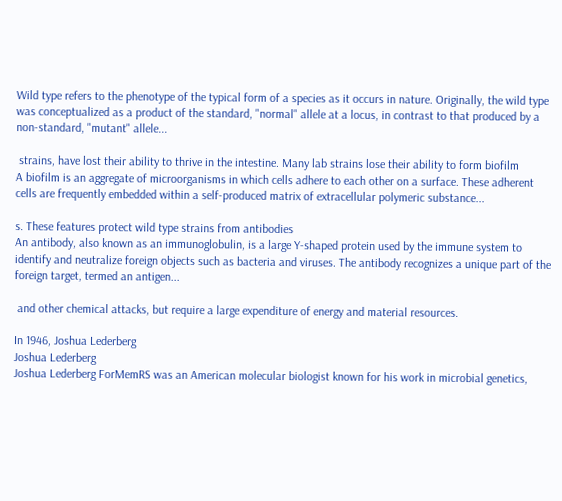Wild type refers to the phenotype of the typical form of a species as it occurs in nature. Originally, the wild type was conceptualized as a product of the standard, "normal" allele at a locus, in contrast to that produced by a non-standard, "mutant" allele...

 strains, have lost their ability to thrive in the intestine. Many lab strains lose their ability to form biofilm
A biofilm is an aggregate of microorganisms in which cells adhere to each other on a surface. These adherent cells are frequently embedded within a self-produced matrix of extracellular polymeric substance...

s. These features protect wild type strains from antibodies
An antibody, also known as an immunoglobulin, is a large Y-shaped protein used by the immune system to identify and neutralize foreign objects such as bacteria and viruses. The antibody recognizes a unique part of the foreign target, termed an antigen...

 and other chemical attacks, but require a large expenditure of energy and material resources.

In 1946, Joshua Lederberg
Joshua Lederberg
Joshua Lederberg ForMemRS was an American molecular biologist known for his work in microbial genetics,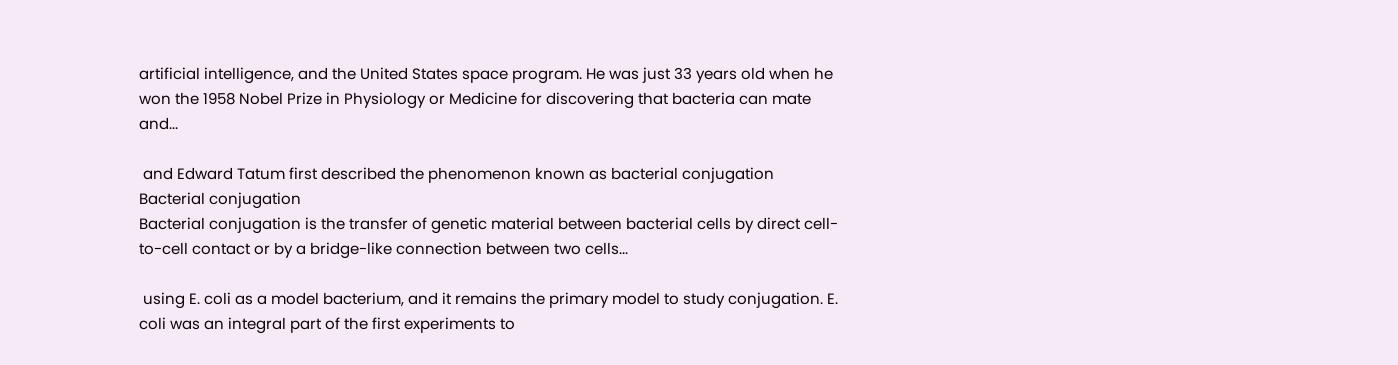artificial intelligence, and the United States space program. He was just 33 years old when he won the 1958 Nobel Prize in Physiology or Medicine for discovering that bacteria can mate and...

 and Edward Tatum first described the phenomenon known as bacterial conjugation
Bacterial conjugation
Bacterial conjugation is the transfer of genetic material between bacterial cells by direct cell-to-cell contact or by a bridge-like connection between two cells...

 using E. coli as a model bacterium, and it remains the primary model to study conjugation. E. coli was an integral part of the first experiments to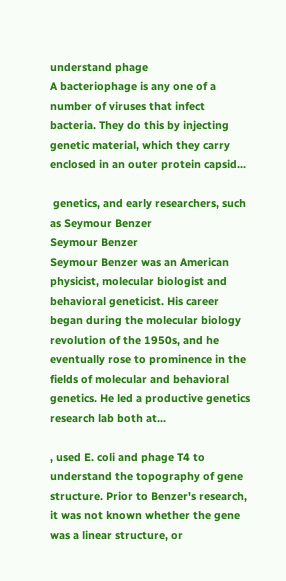understand phage
A bacteriophage is any one of a number of viruses that infect bacteria. They do this by injecting genetic material, which they carry enclosed in an outer protein capsid...

 genetics, and early researchers, such as Seymour Benzer
Seymour Benzer
Seymour Benzer was an American physicist, molecular biologist and behavioral geneticist. His career began during the molecular biology revolution of the 1950s, and he eventually rose to prominence in the fields of molecular and behavioral genetics. He led a productive genetics research lab both at...

, used E. coli and phage T4 to understand the topography of gene structure. Prior to Benzer's research, it was not known whether the gene was a linear structure, or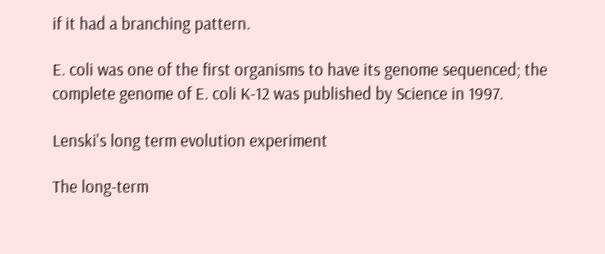if it had a branching pattern.

E. coli was one of the first organisms to have its genome sequenced; the complete genome of E. coli K-12 was published by Science in 1997.

Lenski's long term evolution experiment

The long-term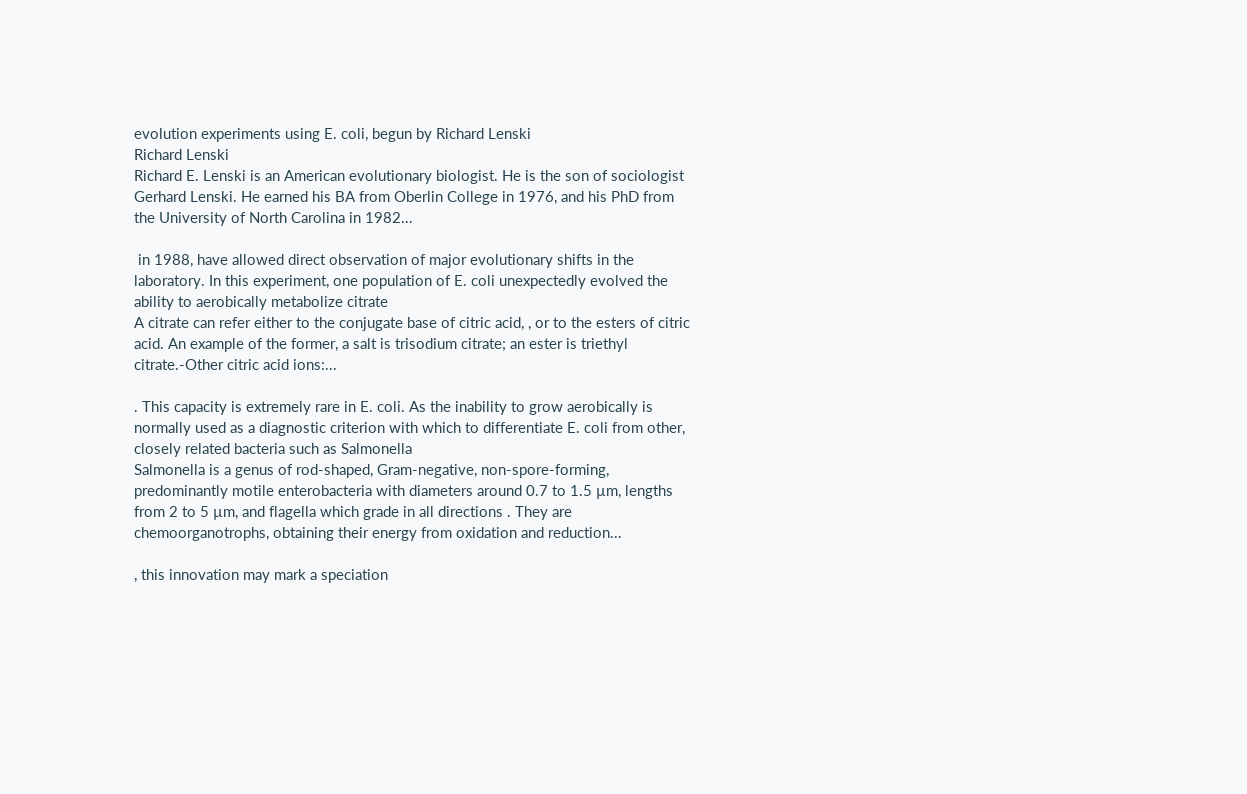evolution experiments using E. coli, begun by Richard Lenski
Richard Lenski
Richard E. Lenski is an American evolutionary biologist. He is the son of sociologist Gerhard Lenski. He earned his BA from Oberlin College in 1976, and his PhD from the University of North Carolina in 1982...

 in 1988, have allowed direct observation of major evolutionary shifts in the laboratory. In this experiment, one population of E. coli unexpectedly evolved the ability to aerobically metabolize citrate
A citrate can refer either to the conjugate base of citric acid, , or to the esters of citric acid. An example of the former, a salt is trisodium citrate; an ester is triethyl citrate.-Other citric acid ions:...

. This capacity is extremely rare in E. coli. As the inability to grow aerobically is normally used as a diagnostic criterion with which to differentiate E. coli from other, closely related bacteria such as Salmonella
Salmonella is a genus of rod-shaped, Gram-negative, non-spore-forming, predominantly motile enterobacteria with diameters around 0.7 to 1.5 µm, lengths from 2 to 5 µm, and flagella which grade in all directions . They are chemoorganotrophs, obtaining their energy from oxidation and reduction...

, this innovation may mark a speciation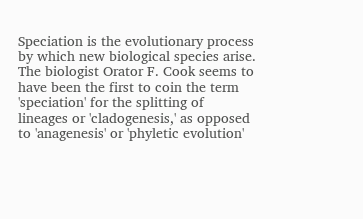Speciation is the evolutionary process by which new biological species arise. The biologist Orator F. Cook seems to have been the first to coin the term 'speciation' for the splitting of lineages or 'cladogenesis,' as opposed to 'anagenesis' or 'phyletic evolution'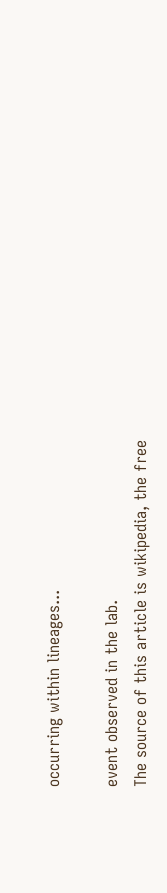occurring within lineages...

event observed in the lab.
The source of this article is wikipedia, the free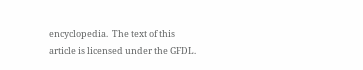encyclopedia.  The text of this article is licensed under the GFDL.